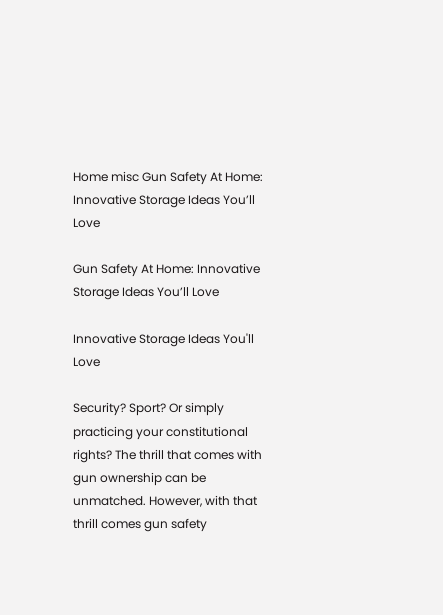Home misc Gun Safety At Home: Innovative Storage Ideas You’ll Love

Gun Safety At Home: Innovative Storage Ideas You’ll Love

Innovative Storage Ideas You'll Love

Security? Sport? Or simply practicing your constitutional rights? The thrill that comes with gun ownership can be unmatched. However, with that thrill comes gun safety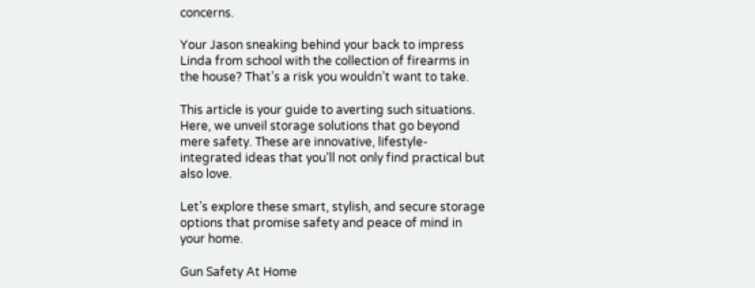concerns.

Your Jason sneaking behind your back to impress Linda from school with the collection of firearms in the house? That’s a risk you wouldn’t want to take.

This article is your guide to averting such situations. Here, we unveil storage solutions that go beyond mere safety. These are innovative, lifestyle-integrated ideas that you’ll not only find practical but also love.

Let’s explore these smart, stylish, and secure storage options that promise safety and peace of mind in your home.

Gun Safety At Home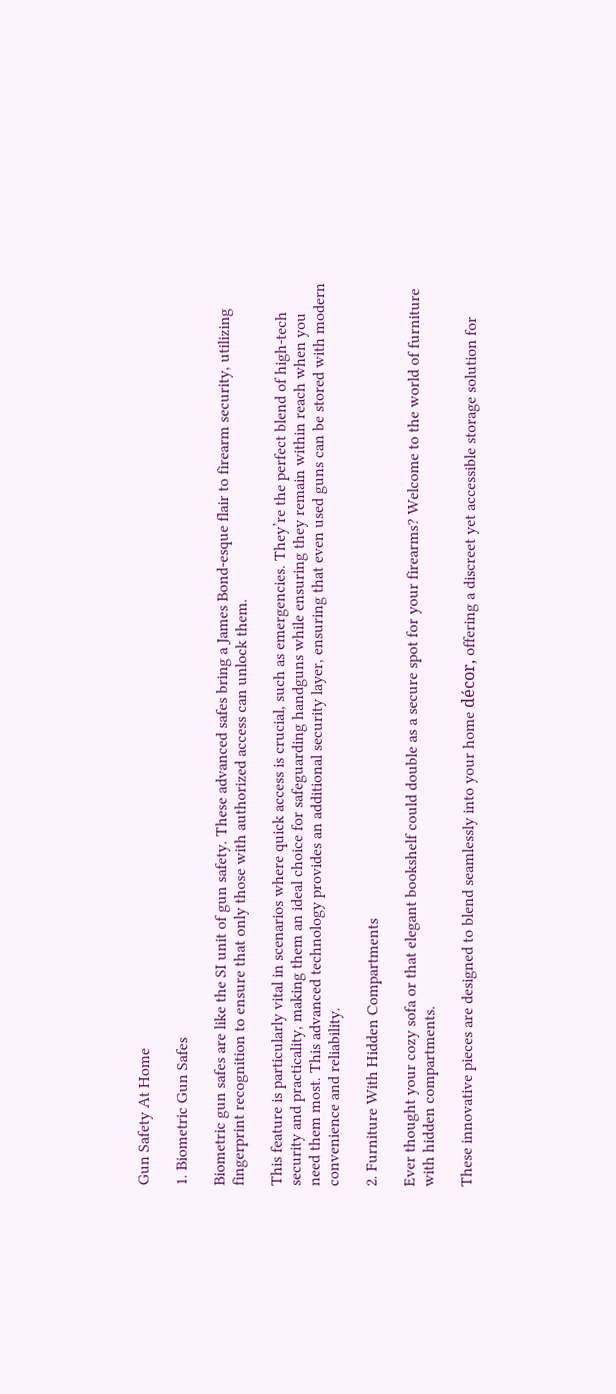Gun Safety At Home

1. Biometric Gun Safes

Biometric gun safes are like the SI unit of gun safety. These advanced safes bring a James Bond-esque flair to firearm security, utilizing fingerprint recognition to ensure that only those with authorized access can unlock them.

This feature is particularly vital in scenarios where quick access is crucial, such as emergencies. They’re the perfect blend of high-tech security and practicality, making them an ideal choice for safeguarding handguns while ensuring they remain within reach when you need them most. This advanced technology provides an additional security layer, ensuring that even used guns can be stored with modern convenience and reliability.

2. Furniture With Hidden Compartments

Ever thought your cozy sofa or that elegant bookshelf could double as a secure spot for your firearms? Welcome to the world of furniture with hidden compartments.

These innovative pieces are designed to blend seamlessly into your home décor, offering a discreet yet accessible storage solution for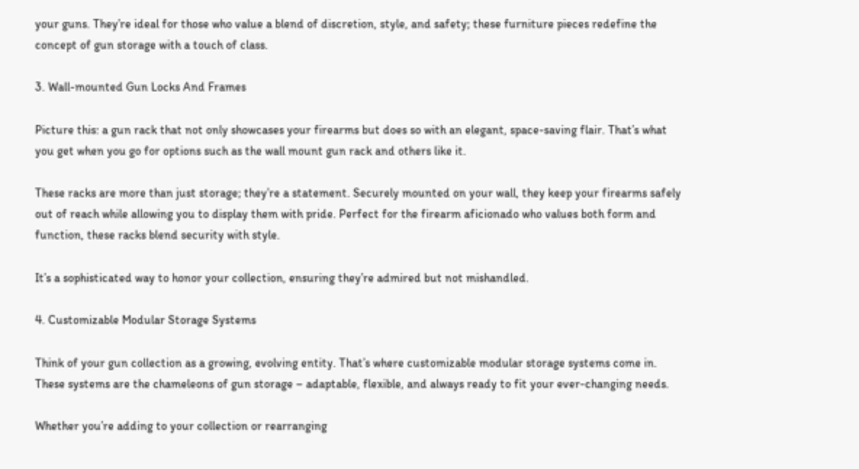your guns. They’re ideal for those who value a blend of discretion, style, and safety; these furniture pieces redefine the concept of gun storage with a touch of class.

3. Wall-mounted Gun Locks And Frames

Picture this: a gun rack that not only showcases your firearms but does so with an elegant, space-saving flair. That’s what you get when you go for options such as the wall mount gun rack and others like it.

These racks are more than just storage; they’re a statement. Securely mounted on your wall, they keep your firearms safely out of reach while allowing you to display them with pride. Perfect for the firearm aficionado who values both form and function, these racks blend security with style.

It’s a sophisticated way to honor your collection, ensuring they’re admired but not mishandled.

4. Customizable Modular Storage Systems

Think of your gun collection as a growing, evolving entity. That’s where customizable modular storage systems come in. These systems are the chameleons of gun storage – adaptable, flexible, and always ready to fit your ever-changing needs.

Whether you’re adding to your collection or rearranging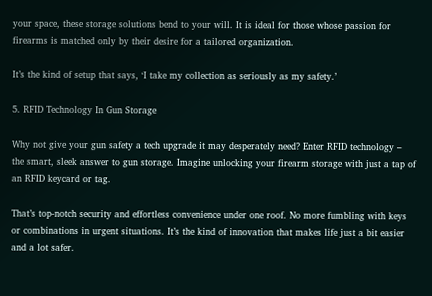your space, these storage solutions bend to your will. It is ideal for those whose passion for firearms is matched only by their desire for a tailored organization.

It’s the kind of setup that says, ‘I take my collection as seriously as my safety.’

5. RFID Technology In Gun Storage

Why not give your gun safety a tech upgrade it may desperately need? Enter RFID technology – the smart, sleek answer to gun storage. Imagine unlocking your firearm storage with just a tap of an RFID keycard or tag.

That’s top-notch security and effortless convenience under one roof. No more fumbling with keys or combinations in urgent situations. It’s the kind of innovation that makes life just a bit easier and a lot safer.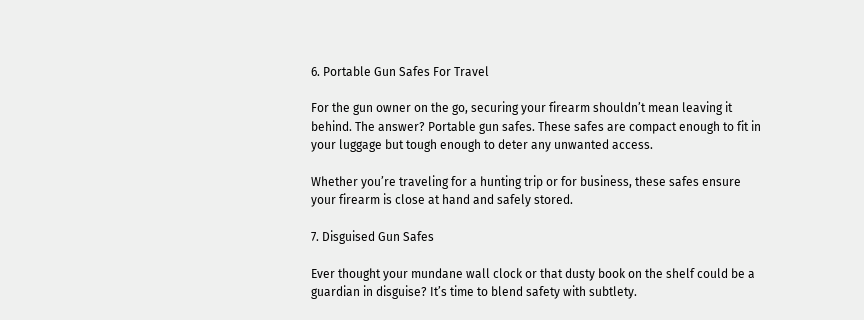6. Portable Gun Safes For Travel

For the gun owner on the go, securing your firearm shouldn’t mean leaving it behind. The answer? Portable gun safes. These safes are compact enough to fit in your luggage but tough enough to deter any unwanted access.

Whether you’re traveling for a hunting trip or for business, these safes ensure your firearm is close at hand and safely stored.

7. Disguised Gun Safes

Ever thought your mundane wall clock or that dusty book on the shelf could be a guardian in disguise? It’s time to blend safety with subtlety.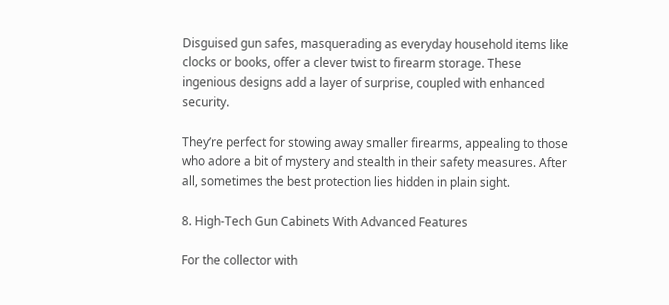Disguised gun safes, masquerading as everyday household items like clocks or books, offer a clever twist to firearm storage. These ingenious designs add a layer of surprise, coupled with enhanced security.

They’re perfect for stowing away smaller firearms, appealing to those who adore a bit of mystery and stealth in their safety measures. After all, sometimes the best protection lies hidden in plain sight.

8. High-Tech Gun Cabinets With Advanced Features

For the collector with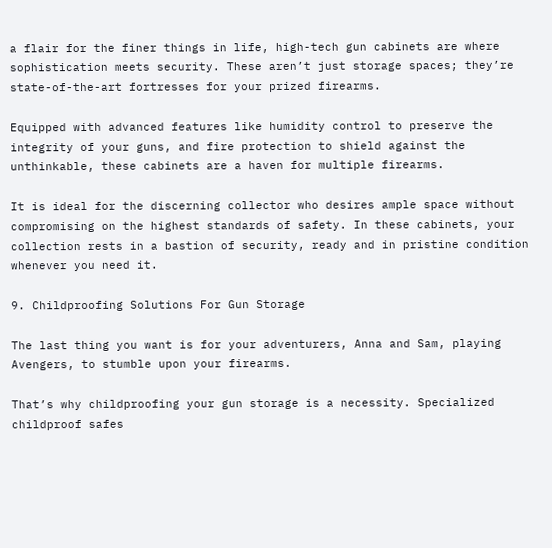a flair for the finer things in life, high-tech gun cabinets are where sophistication meets security. These aren’t just storage spaces; they’re state-of-the-art fortresses for your prized firearms.

Equipped with advanced features like humidity control to preserve the integrity of your guns, and fire protection to shield against the unthinkable, these cabinets are a haven for multiple firearms.

It is ideal for the discerning collector who desires ample space without compromising on the highest standards of safety. In these cabinets, your collection rests in a bastion of security, ready and in pristine condition whenever you need it.

9. Childproofing Solutions For Gun Storage

The last thing you want is for your adventurers, Anna and Sam, playing Avengers, to stumble upon your firearms.

That’s why childproofing your gun storage is a necessity. Specialized childproof safes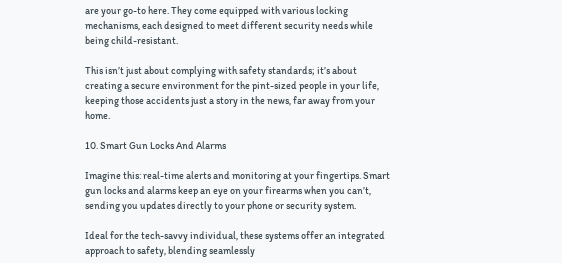are your go-to here. They come equipped with various locking mechanisms, each designed to meet different security needs while being child-resistant.

This isn’t just about complying with safety standards; it’s about creating a secure environment for the pint-sized people in your life, keeping those accidents just a story in the news, far away from your home.

10. Smart Gun Locks And Alarms

Imagine this: real-time alerts and monitoring at your fingertips. Smart gun locks and alarms keep an eye on your firearms when you can’t, sending you updates directly to your phone or security system.

Ideal for the tech-savvy individual, these systems offer an integrated approach to safety, blending seamlessly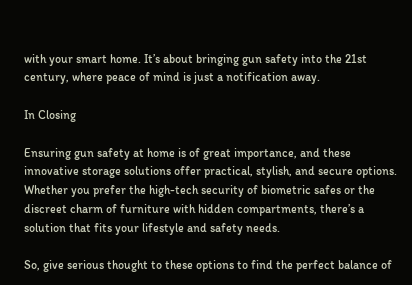with your smart home. It’s about bringing gun safety into the 21st century, where peace of mind is just a notification away.

In Closing

Ensuring gun safety at home is of great importance, and these innovative storage solutions offer practical, stylish, and secure options. Whether you prefer the high-tech security of biometric safes or the discreet charm of furniture with hidden compartments, there’s a solution that fits your lifestyle and safety needs.

So, give serious thought to these options to find the perfect balance of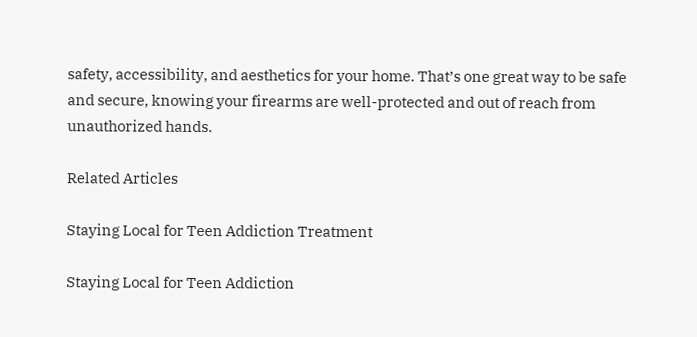safety, accessibility, and aesthetics for your home. That’s one great way to be safe and secure, knowing your firearms are well-protected and out of reach from unauthorized hands.

Related Articles

Staying Local for Teen Addiction Treatment

Staying Local for Teen Addiction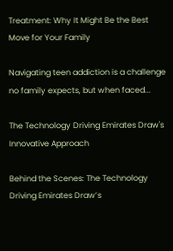Treatment: Why It Might Be the Best Move for Your Family

Navigating teen addiction is a challenge no family expects, but when faced...

The Technology Driving Emirates Draw's Innovative Approach

Behind the Scenes: The Technology Driving Emirates Draw’s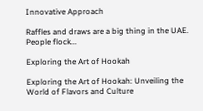Innovative Approach

Raffles and draws are a big thing in the UAE. People flock...

Exploring the Art of Hookah

Exploring the Art of Hookah: Unveiling the World of Flavors and Culture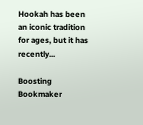Hookah has been an iconic tradition for ages, but it has recently...

Boosting Bookmaker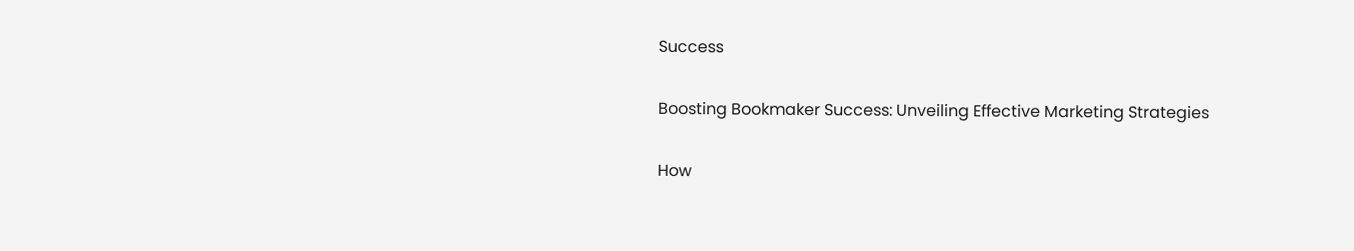Success

Boosting Bookmaker Success: Unveiling Effective Marketing Strategies

How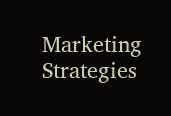Marketing Strategies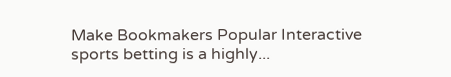Make Bookmakers Popular Interactive sports betting is a highly...